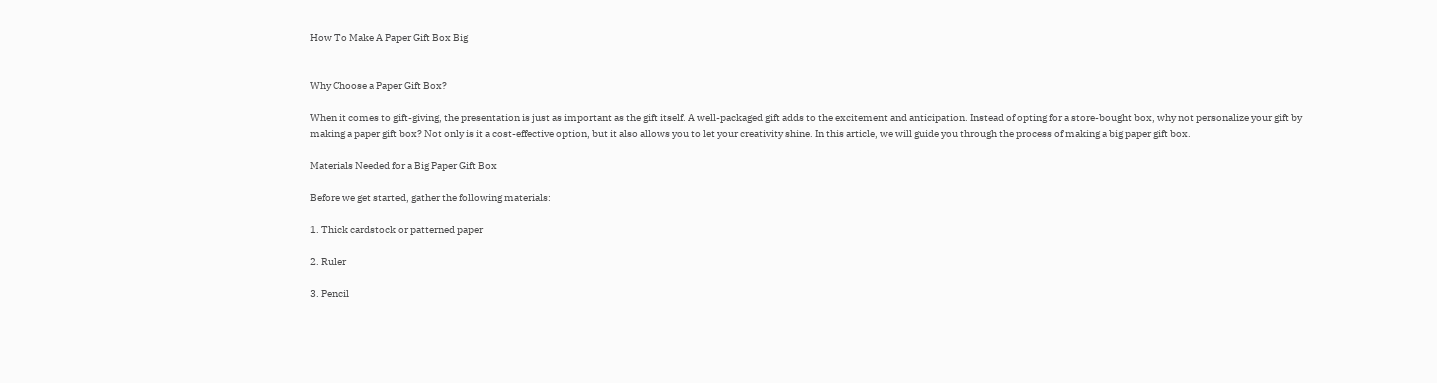How To Make A Paper Gift Box Big


Why Choose a Paper Gift Box?

When it comes to gift-giving, the presentation is just as important as the gift itself. A well-packaged gift adds to the excitement and anticipation. Instead of opting for a store-bought box, why not personalize your gift by making a paper gift box? Not only is it a cost-effective option, but it also allows you to let your creativity shine. In this article, we will guide you through the process of making a big paper gift box.

Materials Needed for a Big Paper Gift Box

Before we get started, gather the following materials:

1. Thick cardstock or patterned paper

2. Ruler

3. Pencil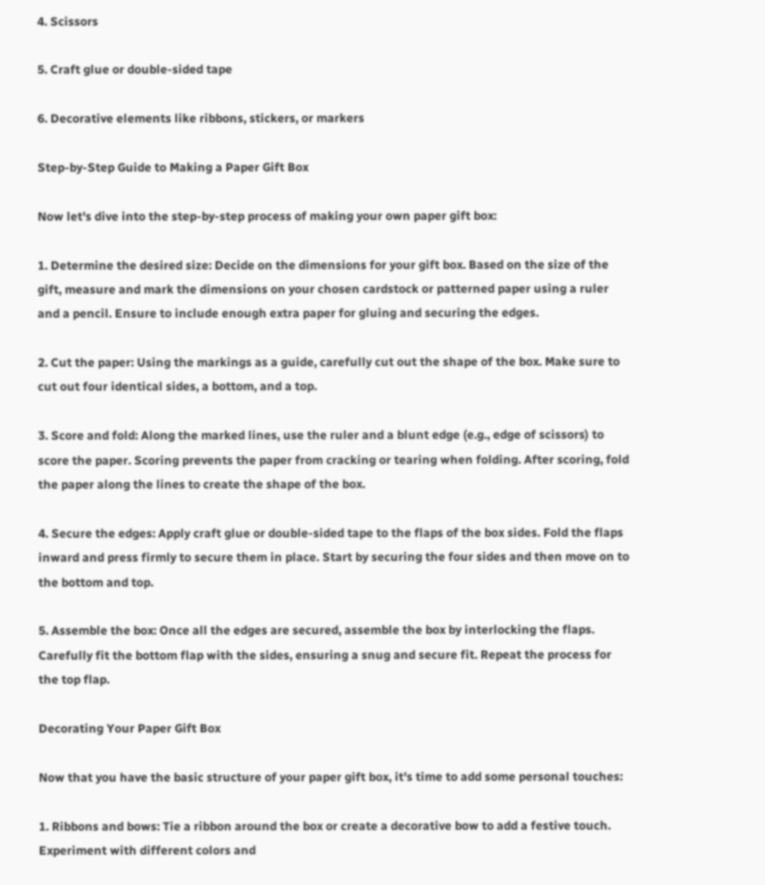4. Scissors

5. Craft glue or double-sided tape

6. Decorative elements like ribbons, stickers, or markers

Step-by-Step Guide to Making a Paper Gift Box

Now let's dive into the step-by-step process of making your own paper gift box:

1. Determine the desired size: Decide on the dimensions for your gift box. Based on the size of the gift, measure and mark the dimensions on your chosen cardstock or patterned paper using a ruler and a pencil. Ensure to include enough extra paper for gluing and securing the edges.

2. Cut the paper: Using the markings as a guide, carefully cut out the shape of the box. Make sure to cut out four identical sides, a bottom, and a top.

3. Score and fold: Along the marked lines, use the ruler and a blunt edge (e.g., edge of scissors) to score the paper. Scoring prevents the paper from cracking or tearing when folding. After scoring, fold the paper along the lines to create the shape of the box.

4. Secure the edges: Apply craft glue or double-sided tape to the flaps of the box sides. Fold the flaps inward and press firmly to secure them in place. Start by securing the four sides and then move on to the bottom and top.

5. Assemble the box: Once all the edges are secured, assemble the box by interlocking the flaps. Carefully fit the bottom flap with the sides, ensuring a snug and secure fit. Repeat the process for the top flap.

Decorating Your Paper Gift Box

Now that you have the basic structure of your paper gift box, it's time to add some personal touches:

1. Ribbons and bows: Tie a ribbon around the box or create a decorative bow to add a festive touch. Experiment with different colors and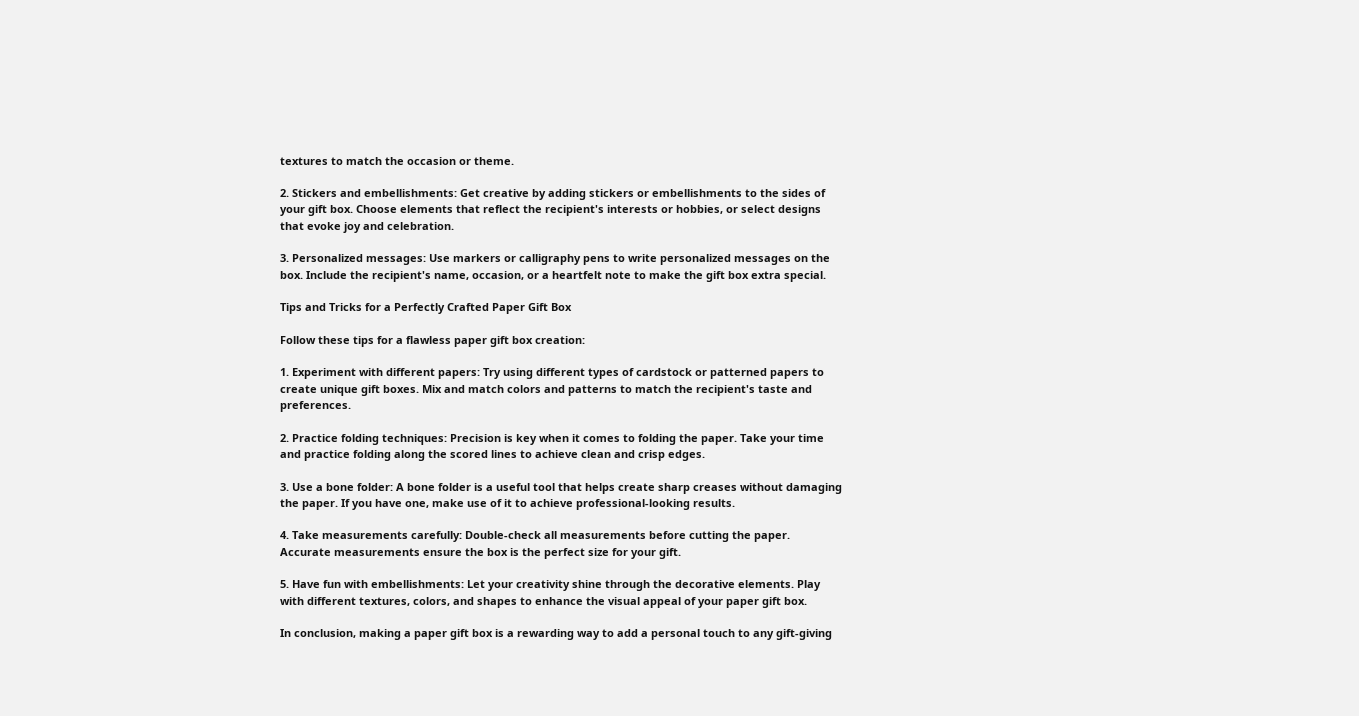textures to match the occasion or theme.

2. Stickers and embellishments: Get creative by adding stickers or embellishments to the sides of your gift box. Choose elements that reflect the recipient's interests or hobbies, or select designs that evoke joy and celebration.

3. Personalized messages: Use markers or calligraphy pens to write personalized messages on the box. Include the recipient's name, occasion, or a heartfelt note to make the gift box extra special.

Tips and Tricks for a Perfectly Crafted Paper Gift Box

Follow these tips for a flawless paper gift box creation:

1. Experiment with different papers: Try using different types of cardstock or patterned papers to create unique gift boxes. Mix and match colors and patterns to match the recipient's taste and preferences.

2. Practice folding techniques: Precision is key when it comes to folding the paper. Take your time and practice folding along the scored lines to achieve clean and crisp edges.

3. Use a bone folder: A bone folder is a useful tool that helps create sharp creases without damaging the paper. If you have one, make use of it to achieve professional-looking results.

4. Take measurements carefully: Double-check all measurements before cutting the paper. Accurate measurements ensure the box is the perfect size for your gift.

5. Have fun with embellishments: Let your creativity shine through the decorative elements. Play with different textures, colors, and shapes to enhance the visual appeal of your paper gift box.

In conclusion, making a paper gift box is a rewarding way to add a personal touch to any gift-giving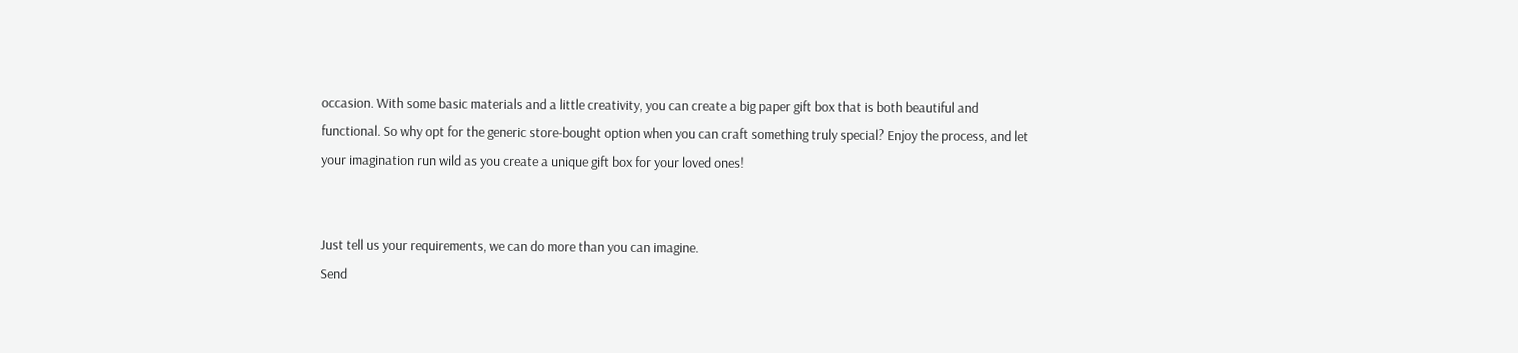occasion. With some basic materials and a little creativity, you can create a big paper gift box that is both beautiful and functional. So why opt for the generic store-bought option when you can craft something truly special? Enjoy the process, and let your imagination run wild as you create a unique gift box for your loved ones!


Just tell us your requirements, we can do more than you can imagine.
Send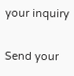your inquiry

Send your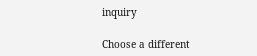inquiry

Choose a different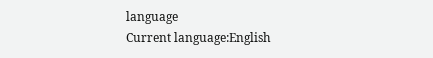language
Current language:English